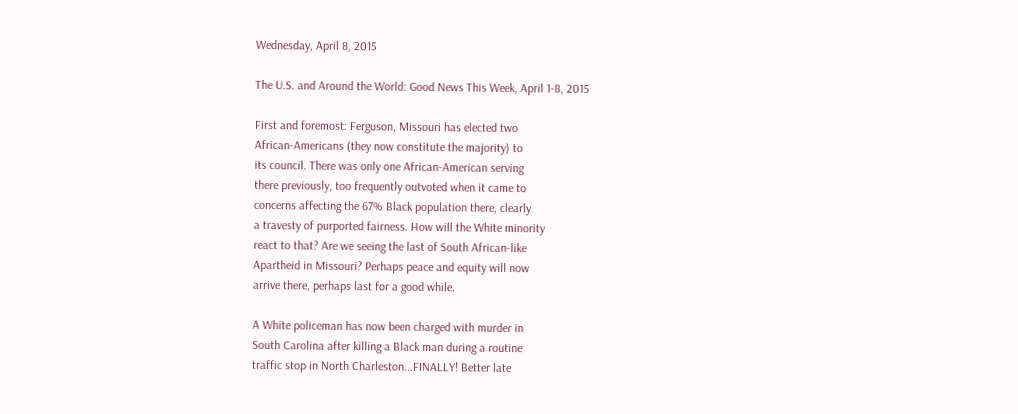Wednesday, April 8, 2015

The U.S. and Around the World: Good News This Week, April 1-8, 2015

First and foremost: Ferguson, Missouri has elected two
African-Americans (they now constitute the majority) to
its council. There was only one African-American serving
there previously, too frequently outvoted when it came to
concerns affecting the 67% Black population there, clearly
a travesty of purported fairness. How will the White minority
react to that? Are we seeing the last of South African-like
Apartheid in Missouri? Perhaps peace and equity will now
arrive there, perhaps last for a good while.

A White policeman has now been charged with murder in
South Carolina after killing a Black man during a routine
traffic stop in North Charleston...FINALLY! Better late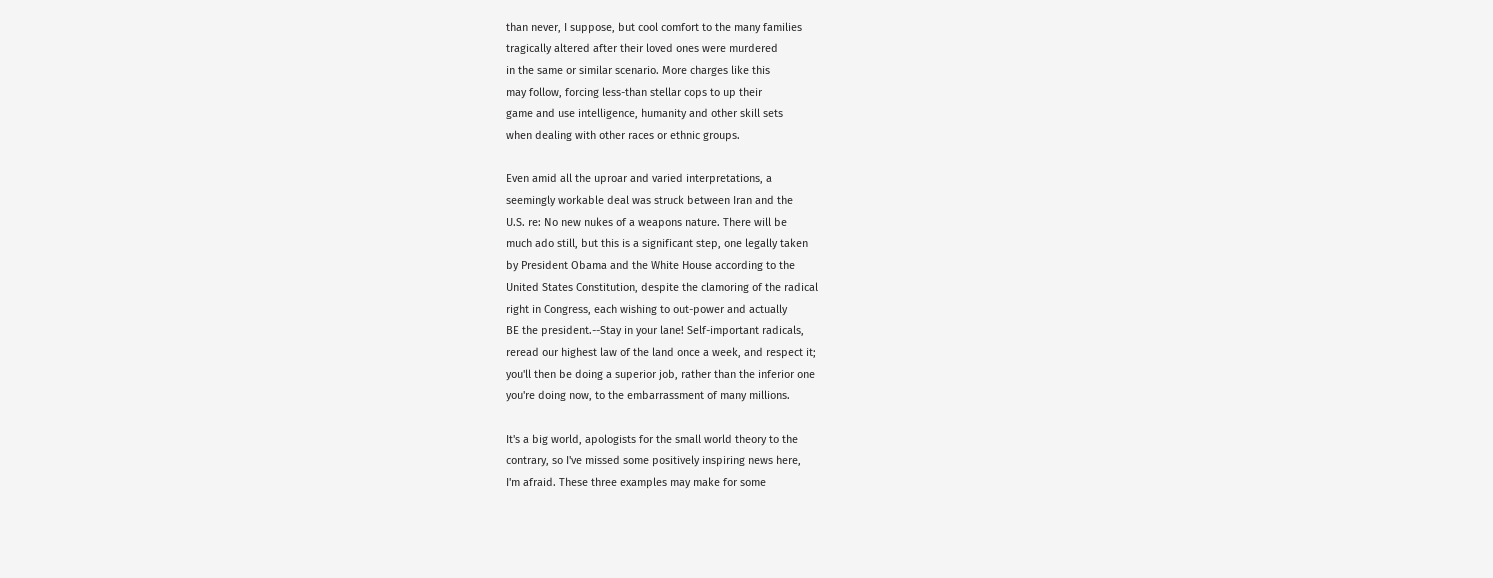than never, I suppose, but cool comfort to the many families
tragically altered after their loved ones were murdered
in the same or similar scenario. More charges like this
may follow, forcing less-than stellar cops to up their
game and use intelligence, humanity and other skill sets
when dealing with other races or ethnic groups.

Even amid all the uproar and varied interpretations, a
seemingly workable deal was struck between Iran and the
U.S. re: No new nukes of a weapons nature. There will be
much ado still, but this is a significant step, one legally taken
by President Obama and the White House according to the
United States Constitution, despite the clamoring of the radical
right in Congress, each wishing to out-power and actually
BE the president.--Stay in your lane! Self-important radicals,
reread our highest law of the land once a week, and respect it;
you'll then be doing a superior job, rather than the inferior one
you're doing now, to the embarrassment of many millions.

It's a big world, apologists for the small world theory to the
contrary, so I've missed some positively inspiring news here,
I'm afraid. These three examples may make for some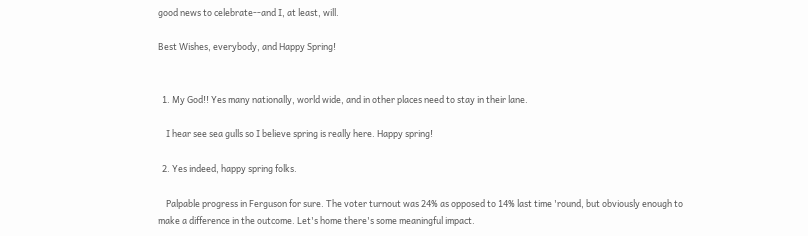good news to celebrate--and I, at least, will.

Best Wishes, everybody, and Happy Spring!


  1. My God!! Yes many nationally, world wide, and in other places need to stay in their lane.

    I hear see sea gulls so I believe spring is really here. Happy spring!

  2. Yes indeed, happy spring folks.

    Palpable progress in Ferguson for sure. The voter turnout was 24% as opposed to 14% last time 'round, but obviously enough to make a difference in the outcome. Let's home there's some meaningful impact.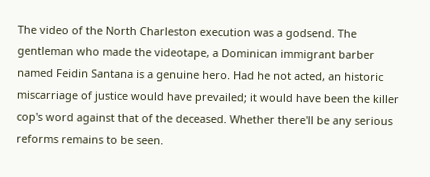The video of the North Charleston execution was a godsend. The gentleman who made the videotape, a Dominican immigrant barber named Feidin Santana is a genuine hero. Had he not acted, an historic miscarriage of justice would have prevailed; it would have been the killer cop's word against that of the deceased. Whether there'll be any serious reforms remains to be seen.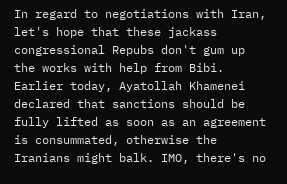In regard to negotiations with Iran, let's hope that these jackass congressional Repubs don't gum up the works with help from Bibi. Earlier today, Ayatollah Khamenei declared that sanctions should be fully lifted as soon as an agreement is consummated, otherwise the Iranians might balk. IMO, there's no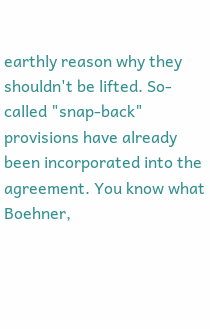earthly reason why they shouldn't be lifted. So-called "snap-back" provisions have already been incorporated into the agreement. You know what Boehner,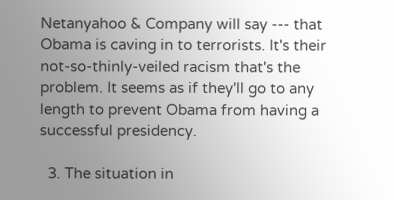Netanyahoo & Company will say --- that Obama is caving in to terrorists. It's their not-so-thinly-veiled racism that's the problem. It seems as if they'll go to any length to prevent Obama from having a successful presidency.

  3. The situation in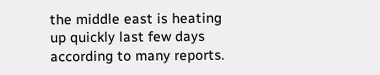the middle east is heating up quickly last few days according to many reports.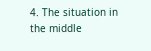4. The situation in the middle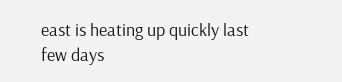east is heating up quickly last few days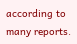according to many reports.